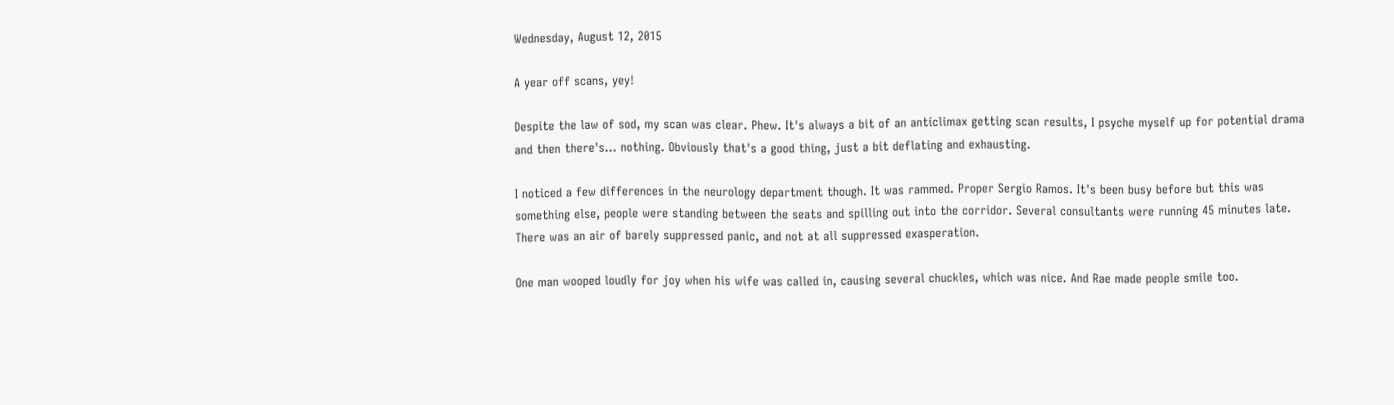Wednesday, August 12, 2015

A year off scans, yey!

Despite the law of sod, my scan was clear. Phew. It's always a bit of an anticlimax getting scan results, I psyche myself up for potential drama and then there's... nothing. Obviously that's a good thing, just a bit deflating and exhausting.

I noticed a few differences in the neurology department though. It was rammed. Proper Sergio Ramos. It's been busy before but this was something else, people were standing between the seats and spilling out into the corridor. Several consultants were running 45 minutes late. There was an air of barely suppressed panic, and not at all suppressed exasperation.

One man wooped loudly for joy when his wife was called in, causing several chuckles, which was nice. And Rae made people smile too.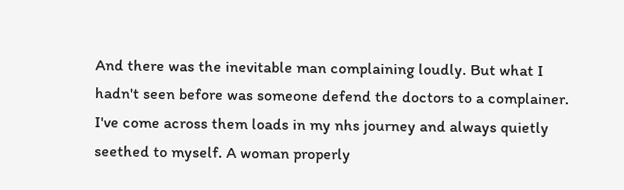And there was the inevitable man complaining loudly. But what I hadn't seen before was someone defend the doctors to a complainer. I've come across them loads in my nhs journey and always quietly seethed to myself. A woman properly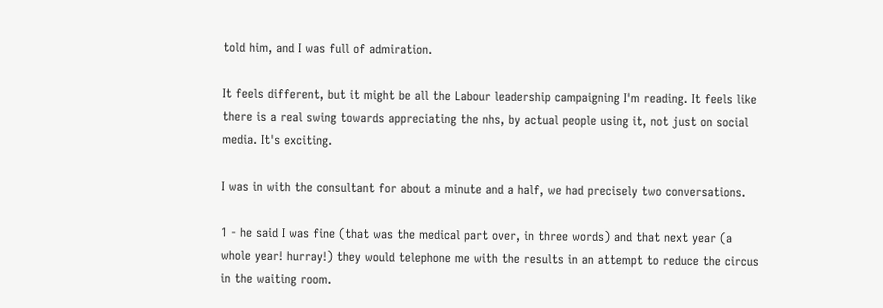told him, and I was full of admiration.

It feels different, but it might be all the Labour leadership campaigning I'm reading. It feels like there is a real swing towards appreciating the nhs, by actual people using it, not just on social media. It's exciting.

I was in with the consultant for about a minute and a half, we had precisely two conversations.

1 - he said I was fine (that was the medical part over, in three words) and that next year (a whole year! hurray!) they would telephone me with the results in an attempt to reduce the circus in the waiting room.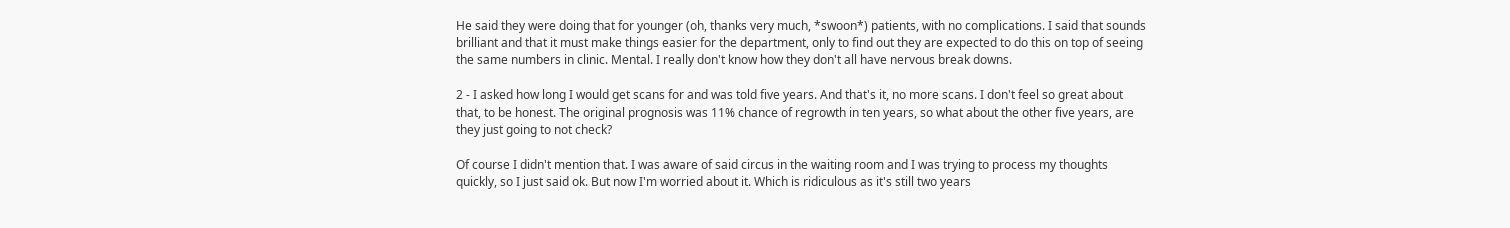He said they were doing that for younger (oh, thanks very much, *swoon*) patients, with no complications. I said that sounds brilliant and that it must make things easier for the department, only to find out they are expected to do this on top of seeing the same numbers in clinic. Mental. I really don't know how they don't all have nervous break downs.

2 - I asked how long I would get scans for and was told five years. And that's it, no more scans. I don't feel so great about that, to be honest. The original prognosis was 11% chance of regrowth in ten years, so what about the other five years, are they just going to not check?

Of course I didn't mention that. I was aware of said circus in the waiting room and I was trying to process my thoughts quickly, so I just said ok. But now I'm worried about it. Which is ridiculous as it's still two years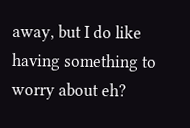away, but I do like having something to worry about eh?